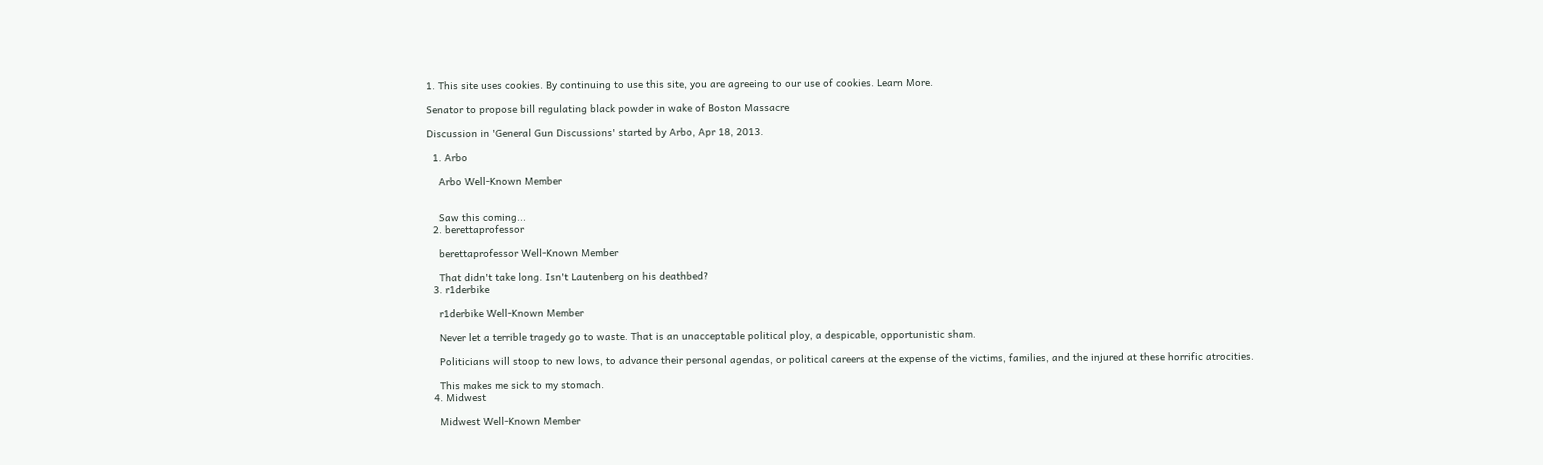1. This site uses cookies. By continuing to use this site, you are agreeing to our use of cookies. Learn More.

Senator to propose bill regulating black powder in wake of Boston Massacre

Discussion in 'General Gun Discussions' started by Arbo, Apr 18, 2013.

  1. Arbo

    Arbo Well-Known Member


    Saw this coming...
  2. berettaprofessor

    berettaprofessor Well-Known Member

    That didn't take long. Isn't Lautenberg on his deathbed?
  3. r1derbike

    r1derbike Well-Known Member

    Never let a terrible tragedy go to waste. That is an unacceptable political ploy, a despicable, opportunistic sham.

    Politicians will stoop to new lows, to advance their personal agendas, or political careers at the expense of the victims, families, and the injured at these horrific atrocities.

    This makes me sick to my stomach.
  4. Midwest

    Midwest Well-Known Member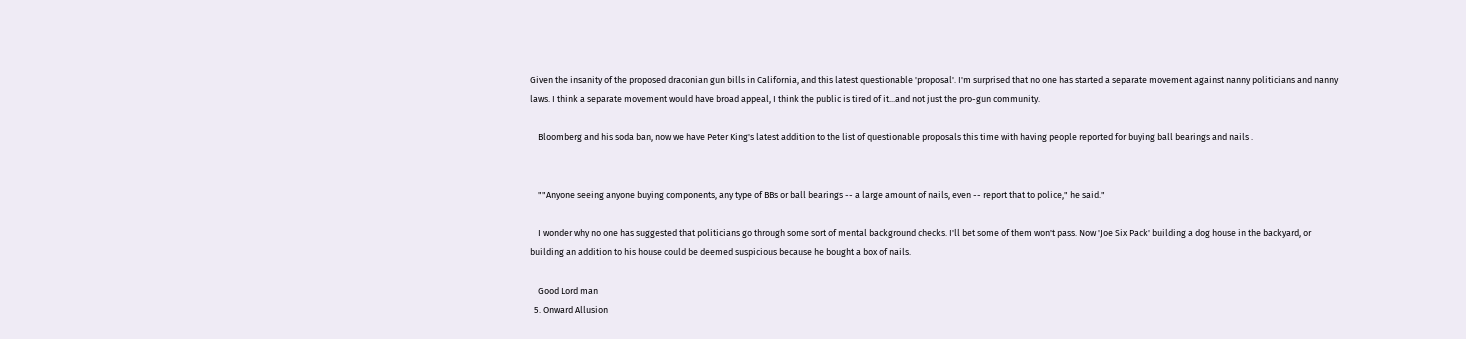Given the insanity of the proposed draconian gun bills in California, and this latest questionable 'proposal'. I'm surprised that no one has started a separate movement against nanny politicians and nanny laws. I think a separate movement would have broad appeal, I think the public is tired of it...and not just the pro-gun community.

    Bloomberg and his soda ban, now we have Peter King's latest addition to the list of questionable proposals this time with having people reported for buying ball bearings and nails .


    ""Anyone seeing anyone buying components, any type of BBs or ball bearings -- a large amount of nails, even -- report that to police," he said."

    I wonder why no one has suggested that politicians go through some sort of mental background checks. I'll bet some of them won't pass. Now 'Joe Six Pack' building a dog house in the backyard, or building an addition to his house could be deemed suspicious because he bought a box of nails.

    Good Lord man
  5. Onward Allusion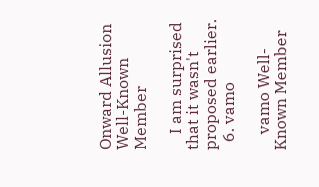Onward Allusion Well-Known Member

    I am surprised that it wasn't proposed earlier.
  6. vamo

    vamo Well-Known Member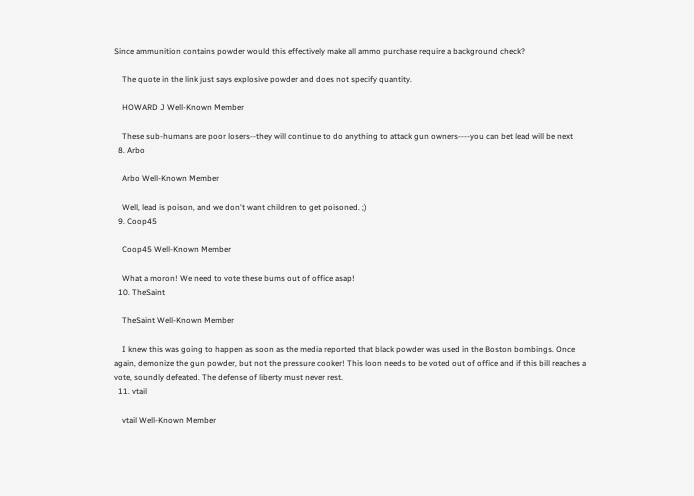Since ammunition contains powder would this effectively make all ammo purchase require a background check?

    The quote in the link just says explosive powder and does not specify quantity.

    HOWARD J Well-Known Member

    These sub-humans are poor losers--they will continue to do anything to attack gun owners----you can bet lead will be next
  8. Arbo

    Arbo Well-Known Member

    Well, lead is poison, and we don't want children to get poisoned. ;)
  9. Coop45

    Coop45 Well-Known Member

    What a moron! We need to vote these bums out of office asap!
  10. TheSaint

    TheSaint Well-Known Member

    I knew this was going to happen as soon as the media reported that black powder was used in the Boston bombings. Once again, demonize the gun powder, but not the pressure cooker! This loon needs to be voted out of office and if this bill reaches a vote, soundly defeated. The defense of liberty must never rest.
  11. vtail

    vtail Well-Known Member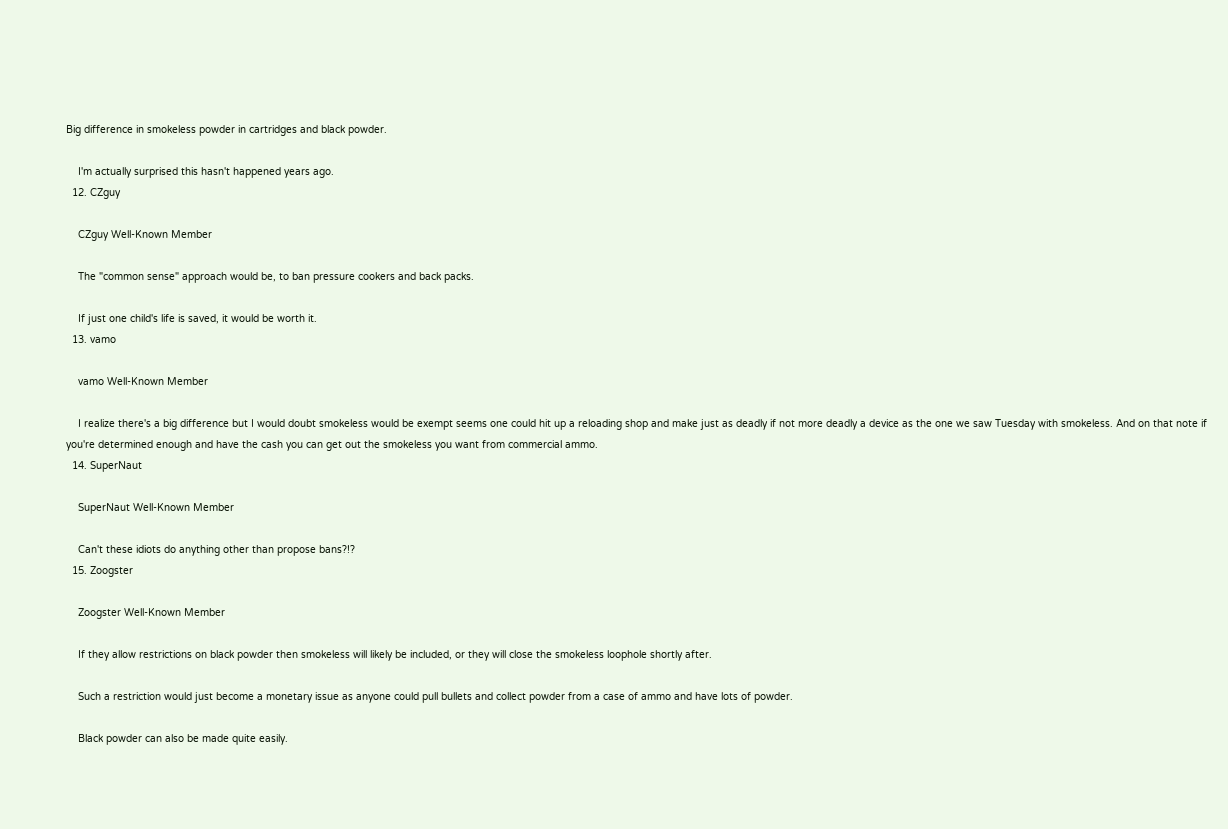Big difference in smokeless powder in cartridges and black powder.

    I'm actually surprised this hasn't happened years ago.
  12. CZguy

    CZguy Well-Known Member

    The "common sense" approach would be, to ban pressure cookers and back packs.

    If just one child's life is saved, it would be worth it.
  13. vamo

    vamo Well-Known Member

    I realize there's a big difference but I would doubt smokeless would be exempt seems one could hit up a reloading shop and make just as deadly if not more deadly a device as the one we saw Tuesday with smokeless. And on that note if you're determined enough and have the cash you can get out the smokeless you want from commercial ammo.
  14. SuperNaut

    SuperNaut Well-Known Member

    Can't these idiots do anything other than propose bans?!?
  15. Zoogster

    Zoogster Well-Known Member

    If they allow restrictions on black powder then smokeless will likely be included, or they will close the smokeless loophole shortly after.

    Such a restriction would just become a monetary issue as anyone could pull bullets and collect powder from a case of ammo and have lots of powder.

    Black powder can also be made quite easily.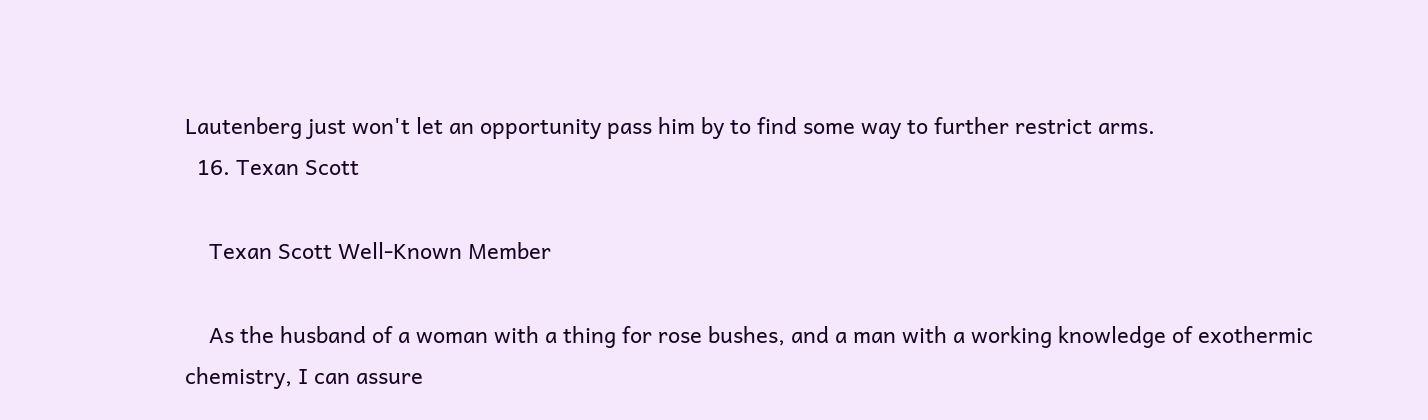Lautenberg just won't let an opportunity pass him by to find some way to further restrict arms.
  16. Texan Scott

    Texan Scott Well-Known Member

    As the husband of a woman with a thing for rose bushes, and a man with a working knowledge of exothermic chemistry, I can assure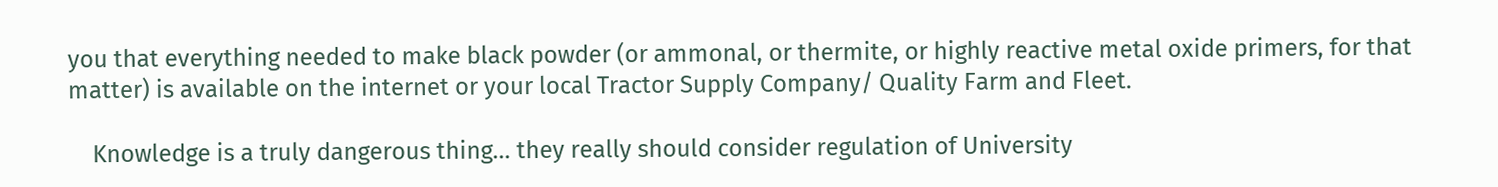you that everything needed to make black powder (or ammonal, or thermite, or highly reactive metal oxide primers, for that matter) is available on the internet or your local Tractor Supply Company/ Quality Farm and Fleet.

    Knowledge is a truly dangerous thing... they really should consider regulation of University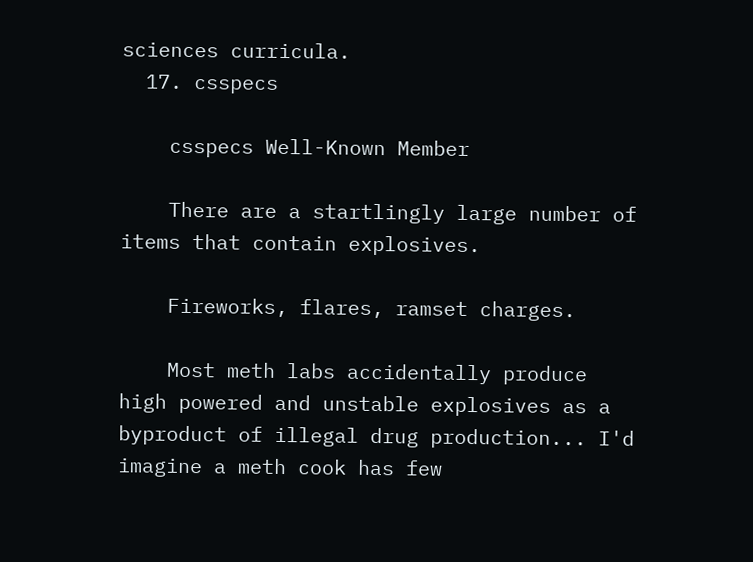sciences curricula.
  17. csspecs

    csspecs Well-Known Member

    There are a startlingly large number of items that contain explosives.

    Fireworks, flares, ramset charges.

    Most meth labs accidentally produce high powered and unstable explosives as a byproduct of illegal drug production... I'd imagine a meth cook has few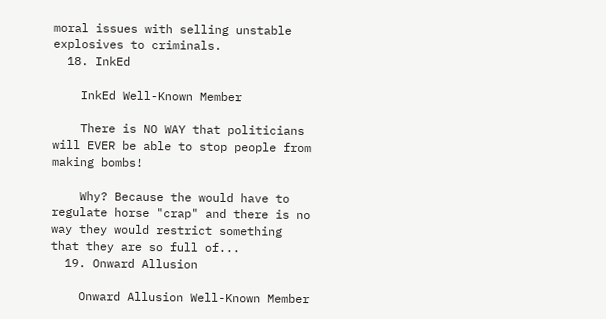moral issues with selling unstable explosives to criminals.
  18. InkEd

    InkEd Well-Known Member

    There is NO WAY that politicians will EVER be able to stop people from making bombs!

    Why? Because the would have to regulate horse "crap" and there is no way they would restrict something that they are so full of...
  19. Onward Allusion

    Onward Allusion Well-Known Member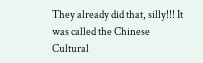They already did that, silly!!! It was called the Chinese Cultural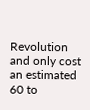Revolution and only cost an estimated 60 to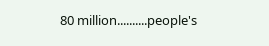80 million..........people's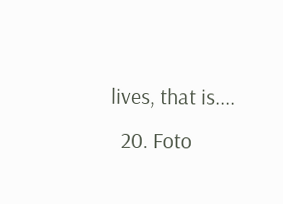lives, that is....
  20. Foto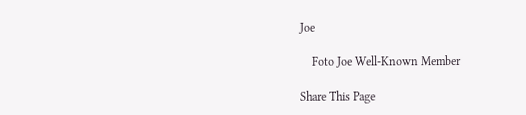Joe

    Foto Joe Well-Known Member

Share This Page